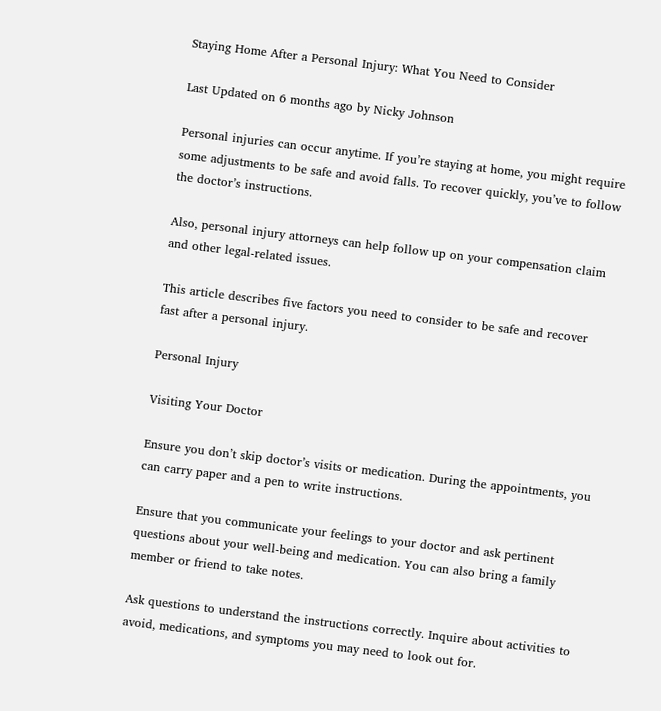Staying Home After a Personal Injury: What You Need to Consider

Last Updated on 6 months ago by Nicky Johnson

Personal injuries can occur anytime. If you’re staying at home, you might require some adjustments to be safe and avoid falls. To recover quickly, you’ve to follow the doctor’s instructions.

Also, personal injury attorneys can help follow up on your compensation claim and other legal-related issues.

This article describes five factors you need to consider to be safe and recover fast after a personal injury.

Personal Injury

Visiting Your Doctor

Ensure you don’t skip doctor’s visits or medication. During the appointments, you can carry paper and a pen to write instructions.

Ensure that you communicate your feelings to your doctor and ask pertinent questions about your well-being and medication. You can also bring a family member or friend to take notes.

Ask questions to understand the instructions correctly. Inquire about activities to avoid, medications, and symptoms you may need to look out for.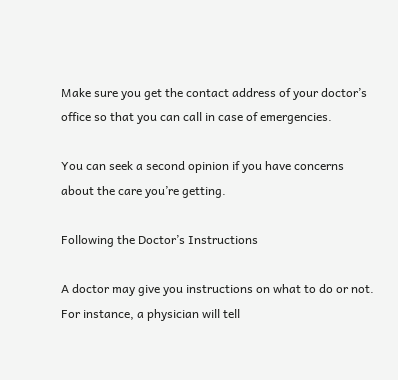Make sure you get the contact address of your doctor’s office so that you can call in case of emergencies.

You can seek a second opinion if you have concerns about the care you’re getting.

Following the Doctor’s Instructions

A doctor may give you instructions on what to do or not. For instance, a physician will tell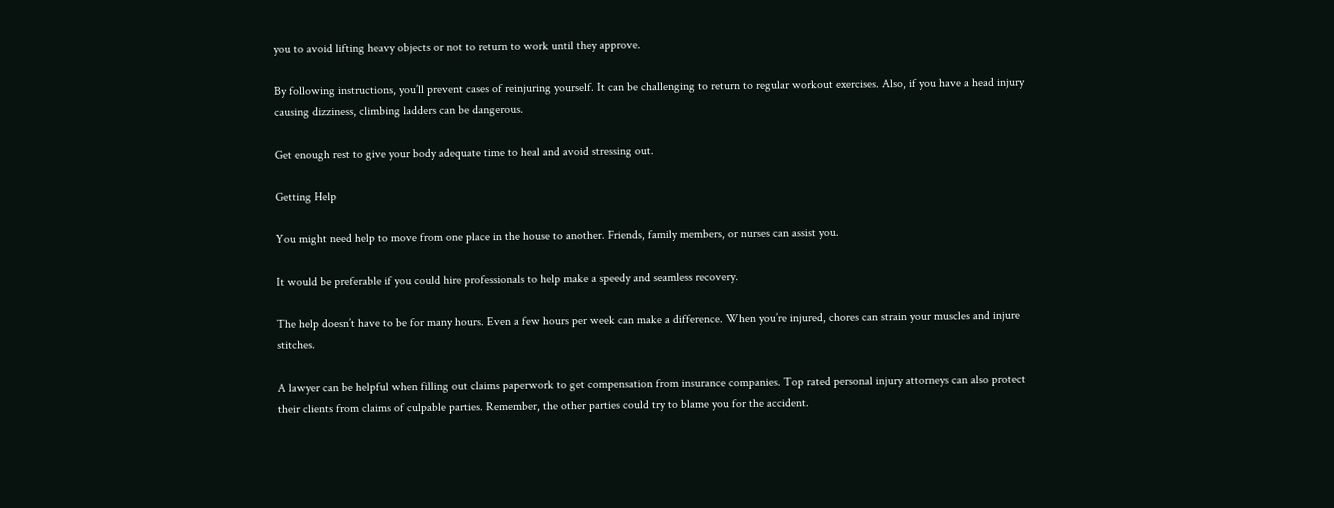you to avoid lifting heavy objects or not to return to work until they approve.

By following instructions, you’ll prevent cases of reinjuring yourself. It can be challenging to return to regular workout exercises. Also, if you have a head injury causing dizziness, climbing ladders can be dangerous.

Get enough rest to give your body adequate time to heal and avoid stressing out.

Getting Help

You might need help to move from one place in the house to another. Friends, family members, or nurses can assist you.

It would be preferable if you could hire professionals to help make a speedy and seamless recovery.

The help doesn’t have to be for many hours. Even a few hours per week can make a difference. When you’re injured, chores can strain your muscles and injure stitches.

A lawyer can be helpful when filling out claims paperwork to get compensation from insurance companies. Top rated personal injury attorneys can also protect their clients from claims of culpable parties. Remember, the other parties could try to blame you for the accident.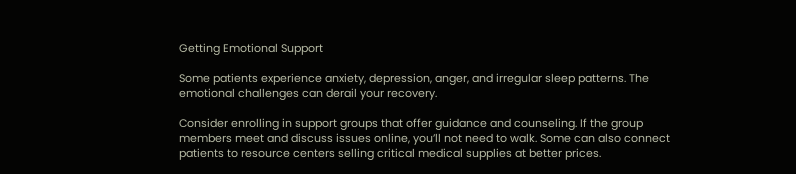Getting Emotional Support

Some patients experience anxiety, depression, anger, and irregular sleep patterns. The emotional challenges can derail your recovery.

Consider enrolling in support groups that offer guidance and counseling. If the group members meet and discuss issues online, you’ll not need to walk. Some can also connect patients to resource centers selling critical medical supplies at better prices.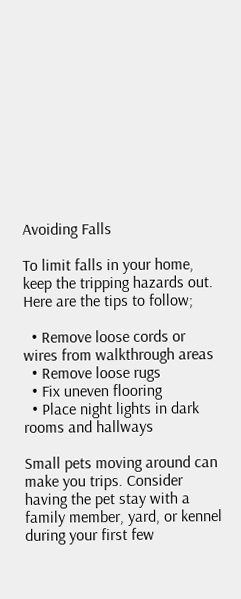Avoiding Falls

To limit falls in your home, keep the tripping hazards out. Here are the tips to follow;

  • Remove loose cords or wires from walkthrough areas
  • Remove loose rugs
  • Fix uneven flooring
  • Place night lights in dark rooms and hallways

Small pets moving around can make you trips. Consider having the pet stay with a family member, yard, or kennel during your first few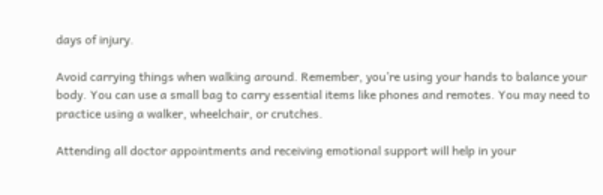days of injury.

Avoid carrying things when walking around. Remember, you’re using your hands to balance your body. You can use a small bag to carry essential items like phones and remotes. You may need to practice using a walker, wheelchair, or crutches.

Attending all doctor appointments and receiving emotional support will help in your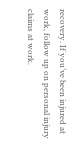recovery. If you’ve been injured at work, follow up on personal injury claims at work.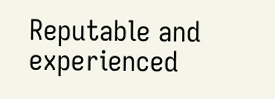Reputable and experienced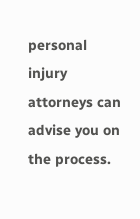personal injury attorneys can advise you on the process.